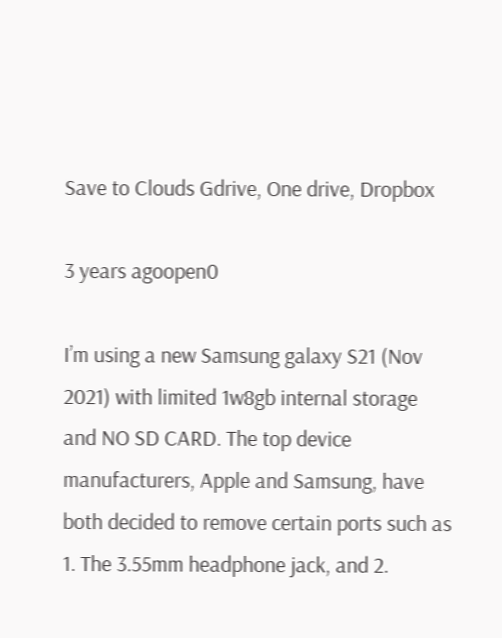Save to Clouds Gdrive, One drive, Dropbox

3 years agoopen0

I’m using a new Samsung galaxy S21 (Nov 2021) with limited 1w8gb internal storage and NO SD CARD. The top device manufacturers, Apple and Samsung, have both decided to remove certain ports such as 1. The 3.55mm headphone jack, and 2.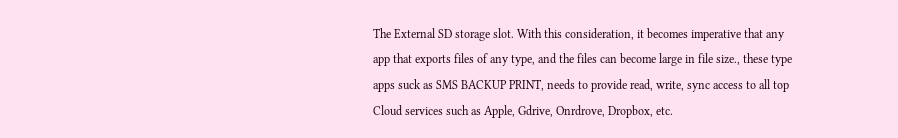The External SD storage slot. With this consideration, it becomes imperative that any app that exports files of any type, and the files can become large in file size., these type apps suck as SMS BACKUP PRINT, needs to provide read, write, sync access to all top Cloud services such as Apple, Gdrive, Onrdrove, Dropbox, etc.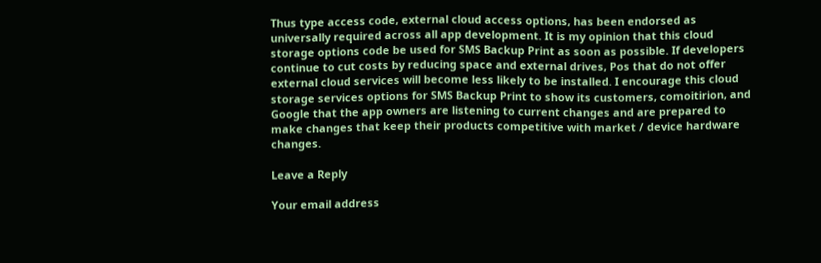Thus type access code, external cloud access options, has been endorsed as universally required across all app development. It is my opinion that this cloud storage options code be used for SMS Backup Print as soon as possible. If developers continue to cut costs by reducing space and external drives, Pos that do not offer external cloud services will become less likely to be installed. I encourage this cloud storage services options for SMS Backup Print to show its customers, comoitirion, and Google that the app owners are listening to current changes and are prepared to make changes that keep their products competitive with market / device hardware changes.

Leave a Reply

Your email address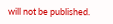will not be published.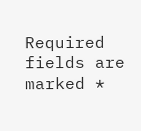Required fields are marked *